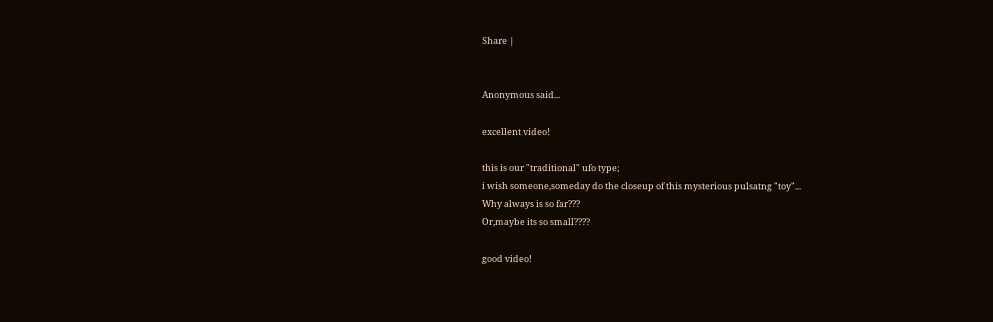Share |


Anonymous said...

excellent video!

this is our "traditional" ufo type;
i wish someone,someday do the closeup of this mysterious pulsatng "toy"...
Why always is so far???
Or,maybe its so small????

good video!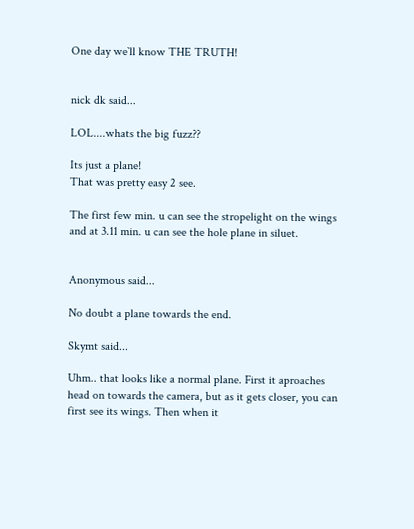One day we`ll know THE TRUTH!


nick dk said...

LOL....whats the big fuzz??

Its just a plane!
That was pretty easy 2 see.

The first few min. u can see the stropelight on the wings and at 3.11 min. u can see the hole plane in siluet.


Anonymous said...

No doubt a plane towards the end.

Skymt said...

Uhm.. that looks like a normal plane. First it aproaches head on towards the camera, but as it gets closer, you can first see its wings. Then when it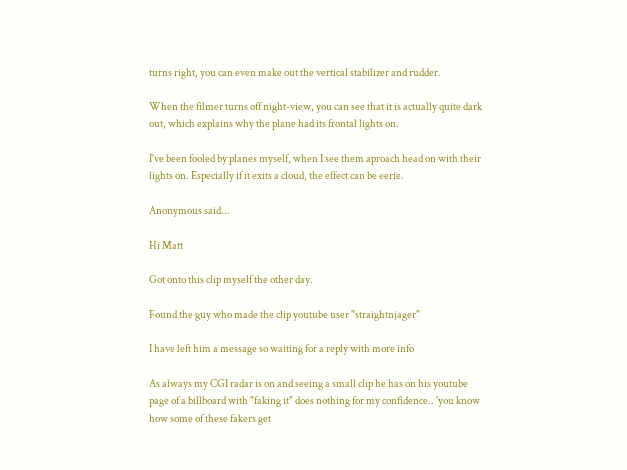turns right, you can even make out the vertical stabilizer and rudder.

When the filmer turns off night-view, you can see that it is actually quite dark out, which explains why the plane had its frontal lights on.

I've been fooled by planes myself, when I see them aproach head on with their lights on. Especially if it exits a cloud, the effect can be eerie.

Anonymous said...

Hi Matt

Got onto this clip myself the other day.

Found the guy who made the clip youtube user "straightnjager"

I have left him a message so waiting for a reply with more info

As always my CGI radar is on and seeing a small clip he has on his youtube page of a billboard with "faking it" does nothing for my confidence.. 'you know how some of these fakers get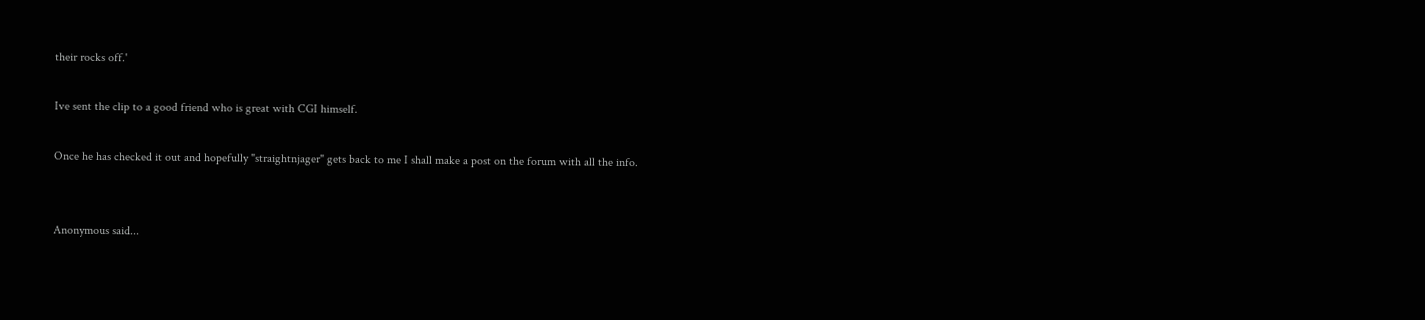their rocks off.'

Ive sent the clip to a good friend who is great with CGI himself.

Once he has checked it out and hopefully "straightnjager" gets back to me I shall make a post on the forum with all the info.


Anonymous said...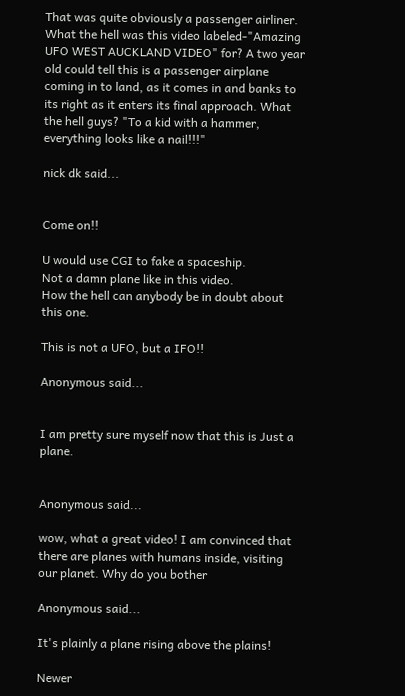That was quite obviously a passenger airliner. What the hell was this video labeled-"Amazing UFO WEST AUCKLAND VIDEO" for? A two year old could tell this is a passenger airplane coming in to land, as it comes in and banks to its right as it enters its final approach. What the hell guys? "To a kid with a hammer, everything looks like a nail!!!"

nick dk said...


Come on!!

U would use CGI to fake a spaceship.
Not a damn plane like in this video.
How the hell can anybody be in doubt about this one.

This is not a UFO, but a IFO!!

Anonymous said...


I am pretty sure myself now that this is Just a plane.


Anonymous said...

wow, what a great video! I am convinced that there are planes with humans inside, visiting our planet. Why do you bother

Anonymous said...

It's plainly a plane rising above the plains!

Newer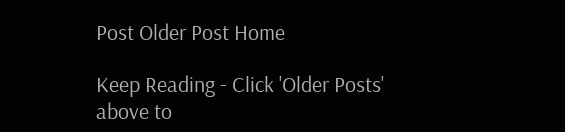Post Older Post Home

Keep Reading - Click 'Older Posts' above to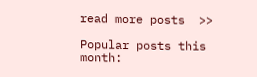read more posts  >>

Popular posts this month: